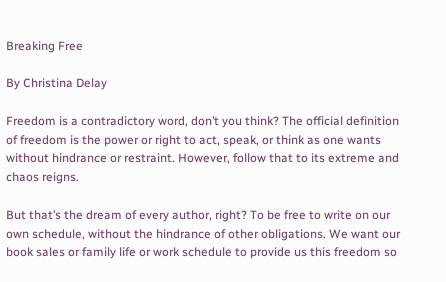Breaking Free

By Christina Delay

Freedom is a contradictory word, don’t you think? The official definition of freedom is the power or right to act, speak, or think as one wants without hindrance or restraint. However, follow that to its extreme and chaos reigns.

But that’s the dream of every author, right? To be free to write on our own schedule, without the hindrance of other obligations. We want our book sales or family life or work schedule to provide us this freedom so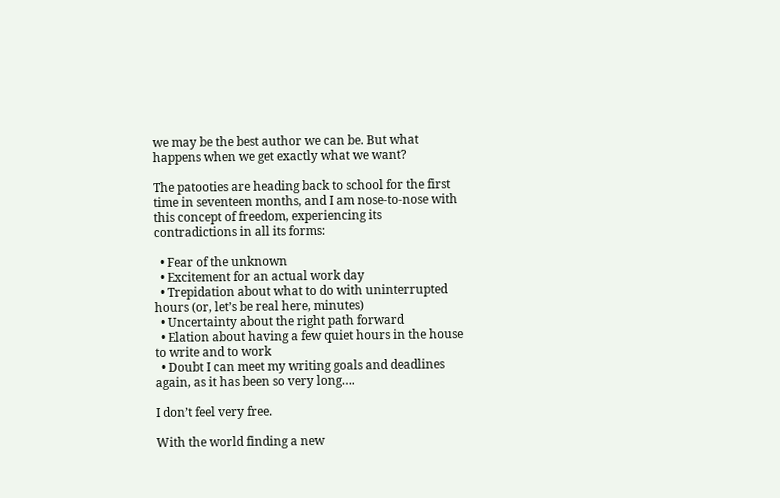we may be the best author we can be. But what happens when we get exactly what we want?

The patooties are heading back to school for the first time in seventeen months, and I am nose-to-nose with this concept of freedom, experiencing its contradictions in all its forms:

  • Fear of the unknown
  • Excitement for an actual work day
  • Trepidation about what to do with uninterrupted hours (or, let’s be real here, minutes)
  • Uncertainty about the right path forward
  • Elation about having a few quiet hours in the house to write and to work
  • Doubt I can meet my writing goals and deadlines again, as it has been so very long….

I don’t feel very free.

With the world finding a new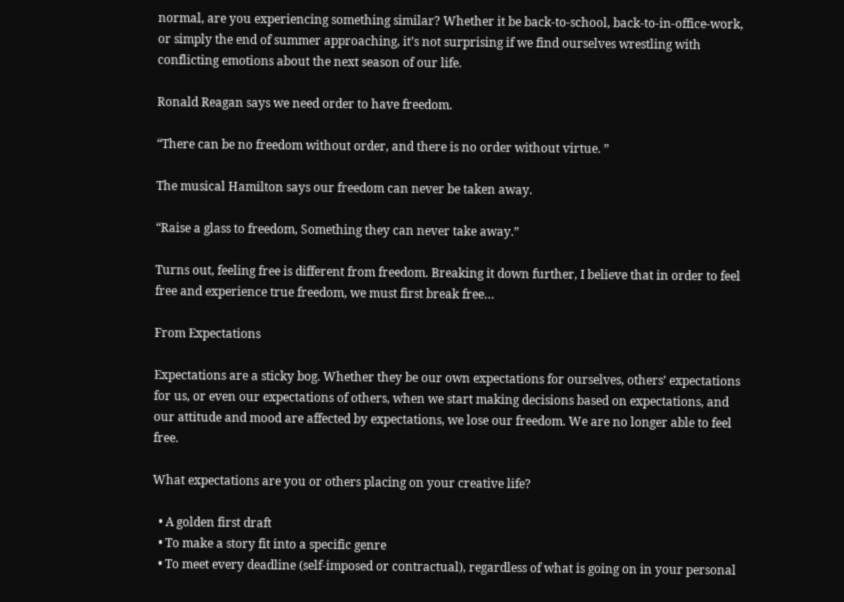normal, are you experiencing something similar? Whether it be back-to-school, back-to-in-office-work, or simply the end of summer approaching, it’s not surprising if we find ourselves wrestling with conflicting emotions about the next season of our life.

Ronald Reagan says we need order to have freedom.

“There can be no freedom without order, and there is no order without virtue. ”

The musical Hamilton says our freedom can never be taken away.

“Raise a glass to freedom, Something they can never take away.”

Turns out, feeling free is different from freedom. Breaking it down further, I believe that in order to feel free and experience true freedom, we must first break free…

From Expectations

Expectations are a sticky bog. Whether they be our own expectations for ourselves, others’ expectations for us, or even our expectations of others, when we start making decisions based on expectations, and our attitude and mood are affected by expectations, we lose our freedom. We are no longer able to feel free.

What expectations are you or others placing on your creative life?

  • A golden first draft
  • To make a story fit into a specific genre
  • To meet every deadline (self-imposed or contractual), regardless of what is going on in your personal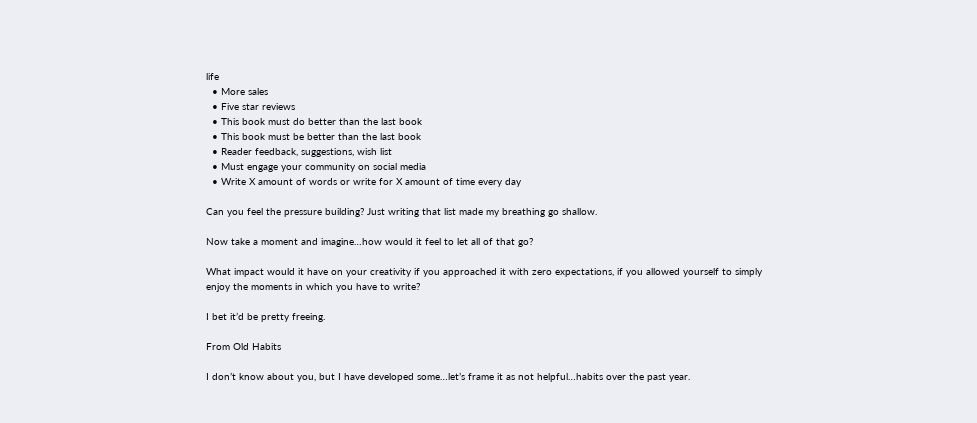life
  • More sales
  • Five star reviews
  • This book must do better than the last book
  • This book must be better than the last book
  • Reader feedback, suggestions, wish list
  • Must engage your community on social media
  • Write X amount of words or write for X amount of time every day

Can you feel the pressure building? Just writing that list made my breathing go shallow.

Now take a moment and imagine…how would it feel to let all of that go?

What impact would it have on your creativity if you approached it with zero expectations, if you allowed yourself to simply enjoy the moments in which you have to write?

I bet it’d be pretty freeing.

From Old Habits

I don’t know about you, but I have developed some…let’s frame it as not helpful…habits over the past year.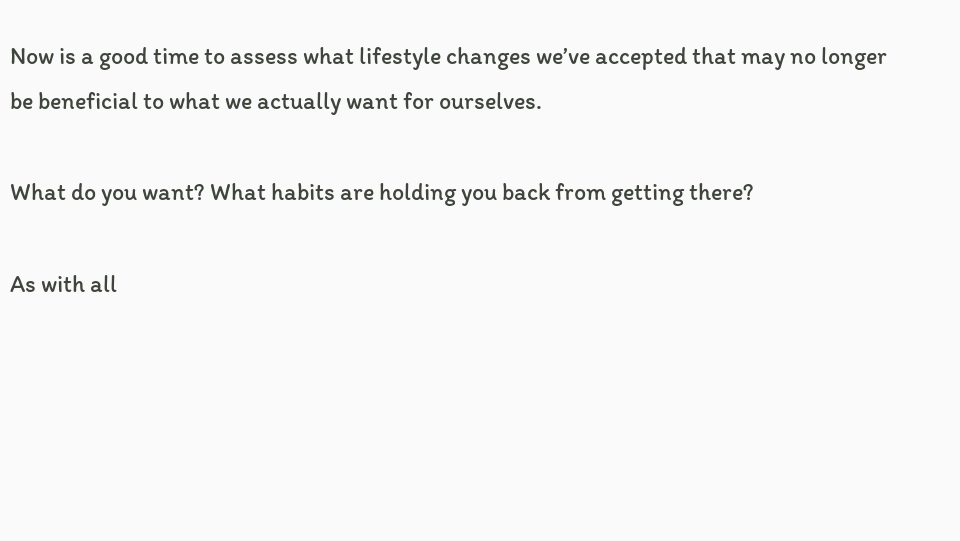Now is a good time to assess what lifestyle changes we’ve accepted that may no longer be beneficial to what we actually want for ourselves.

What do you want? What habits are holding you back from getting there?

As with all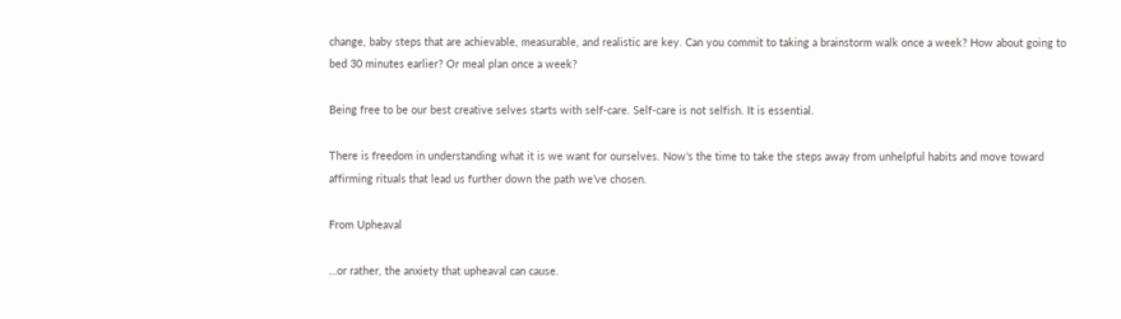change, baby steps that are achievable, measurable, and realistic are key. Can you commit to taking a brainstorm walk once a week? How about going to bed 30 minutes earlier? Or meal plan once a week?

Being free to be our best creative selves starts with self-care. Self-care is not selfish. It is essential.

There is freedom in understanding what it is we want for ourselves. Now’s the time to take the steps away from unhelpful habits and move toward affirming rituals that lead us further down the path we’ve chosen.

From Upheaval

…or rather, the anxiety that upheaval can cause.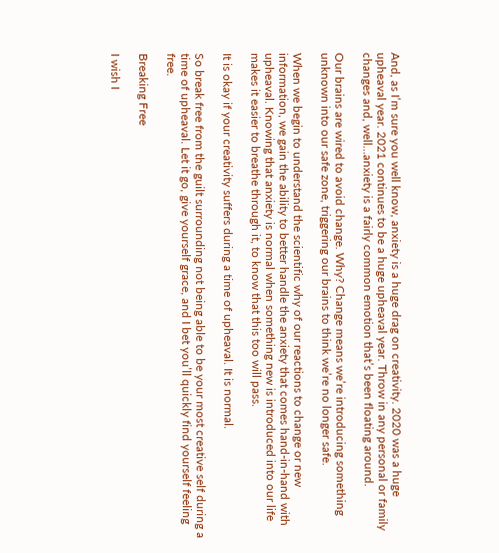And, as I’m sure you well know, anxiety is a huge drag on creativity. 2020 was a huge upheaval year. 2021 continues to be a huge upheaval year. Throw in any personal or family changes and, well…anxiety is a fairly common emotion that’s been floating around.

Our brains are wired to avoid change. Why? Change means we’re introducing something unknown into our safe zone, triggering our brains to think we’re no longer safe.

When we begin to understand the scientific why of our reactions to change or new information, we gain the ability to better handle the anxiety that comes hand-in-hand with upheaval. Knowing that anxiety is normal when something new is introduced into our life makes it easier to breathe through it, to know that this too will pass.

It is okay if your creativity suffers during a time of upheaval. It is normal.

So break free from the guilt surrounding not being able to be your most creative self during a time of upheaval. Let it go, give yourself grace, and I bet you’ll quickly find yourself feeling free.

Breaking Free

I wish I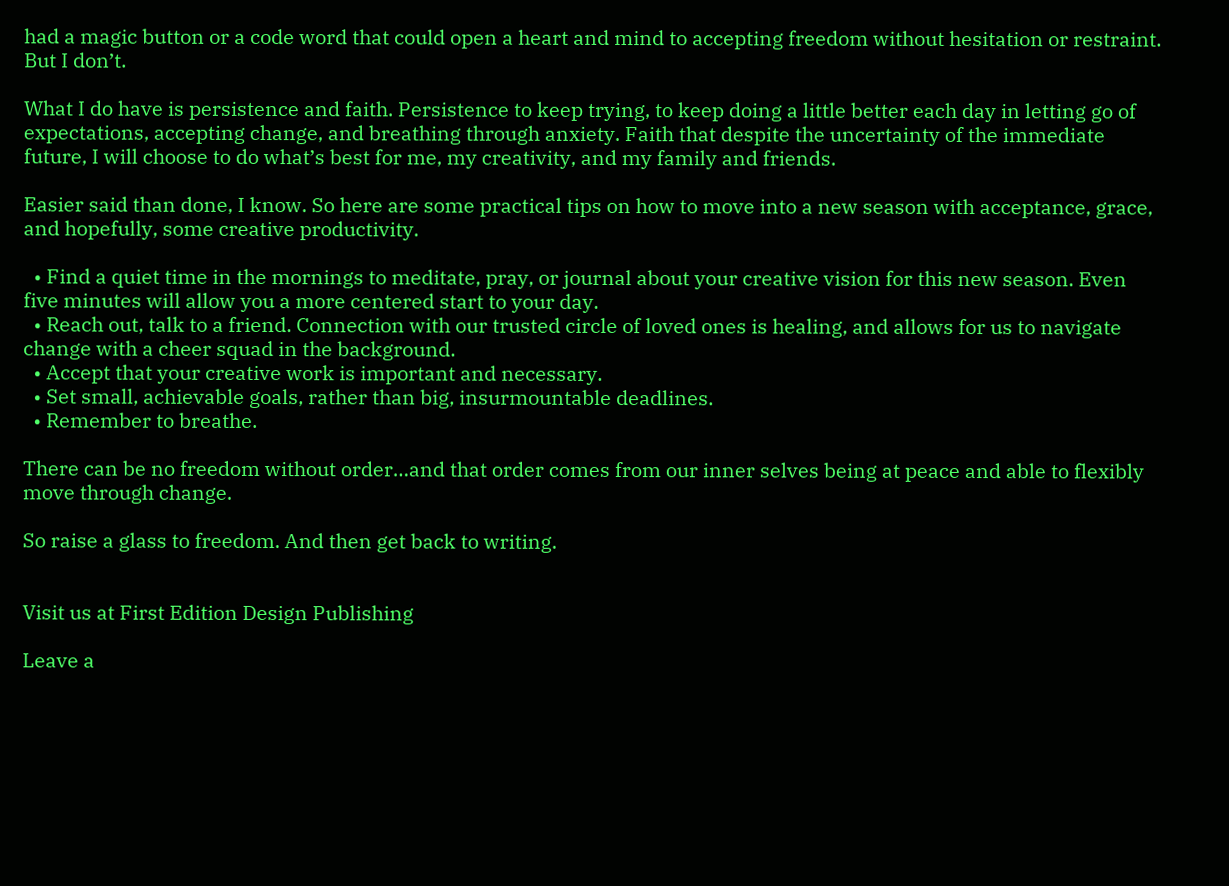had a magic button or a code word that could open a heart and mind to accepting freedom without hesitation or restraint. But I don’t.

What I do have is persistence and faith. Persistence to keep trying, to keep doing a little better each day in letting go of expectations, accepting change, and breathing through anxiety. Faith that despite the uncertainty of the immediate future, I will choose to do what’s best for me, my creativity, and my family and friends.

Easier said than done, I know. So here are some practical tips on how to move into a new season with acceptance, grace, and hopefully, some creative productivity.

  • Find a quiet time in the mornings to meditate, pray, or journal about your creative vision for this new season. Even five minutes will allow you a more centered start to your day.
  • Reach out, talk to a friend. Connection with our trusted circle of loved ones is healing, and allows for us to navigate change with a cheer squad in the background.
  • Accept that your creative work is important and necessary.
  • Set small, achievable goals, rather than big, insurmountable deadlines.
  • Remember to breathe.

There can be no freedom without order…and that order comes from our inner selves being at peace and able to flexibly move through change.

So raise a glass to freedom. And then get back to writing.


Visit us at First Edition Design Publishing

Leave a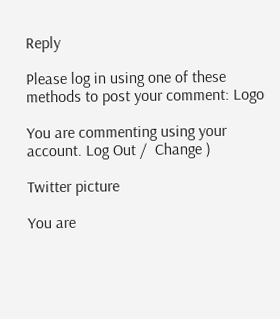Reply

Please log in using one of these methods to post your comment: Logo

You are commenting using your account. Log Out /  Change )

Twitter picture

You are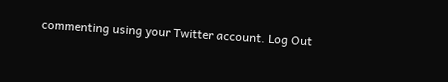commenting using your Twitter account. Log Out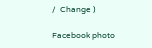/  Change )

Facebook photo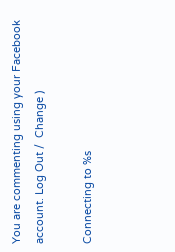You are commenting using your Facebook account. Log Out /  Change )

Connecting to %s